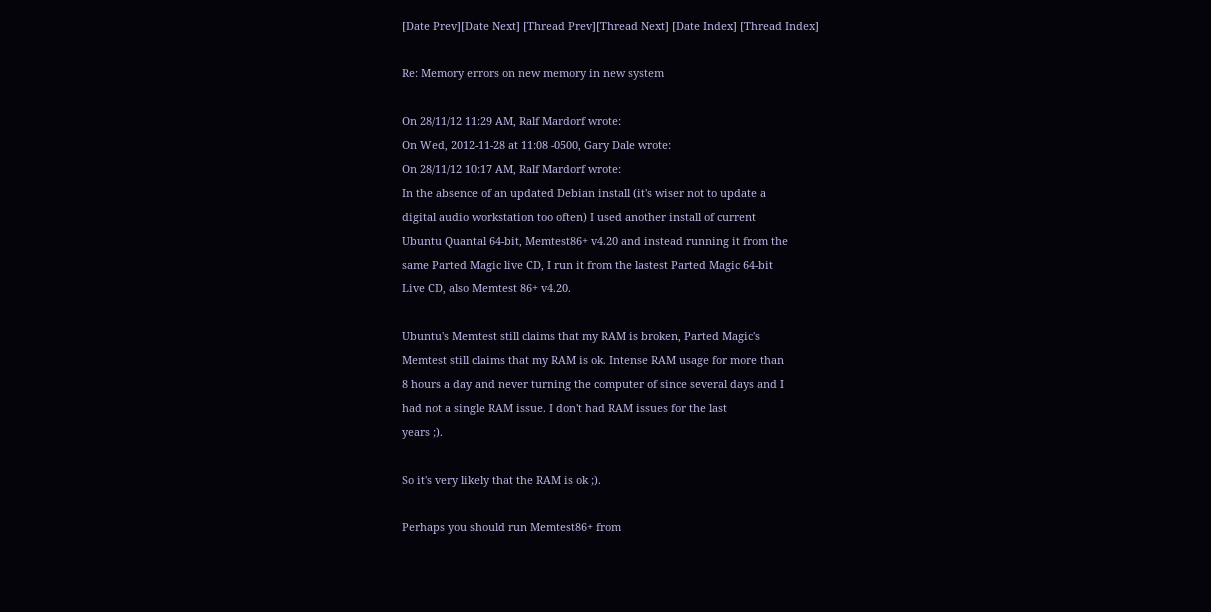[Date Prev][Date Next] [Thread Prev][Thread Next] [Date Index] [Thread Index]

Re: Memory errors on new memory in new system

On 28/11/12 11:29 AM, Ralf Mardorf wrote:
On Wed, 2012-11-28 at 11:08 -0500, Gary Dale wrote:
On 28/11/12 10:17 AM, Ralf Mardorf wrote:
In the absence of an updated Debian install (it's wiser not to update a
digital audio workstation too often) I used another install of current
Ubuntu Quantal 64-bit, Memtest86+ v4.20 and instead running it from the
same Parted Magic live CD, I run it from the lastest Parted Magic 64-bit
Live CD, also Memtest 86+ v4.20.

Ubuntu's Memtest still claims that my RAM is broken, Parted Magic's
Memtest still claims that my RAM is ok. Intense RAM usage for more than
8 hours a day and never turning the computer of since several days and I
had not a single RAM issue. I don't had RAM issues for the last
years ;).

So it's very likely that the RAM is ok ;).

Perhaps you should run Memtest86+ from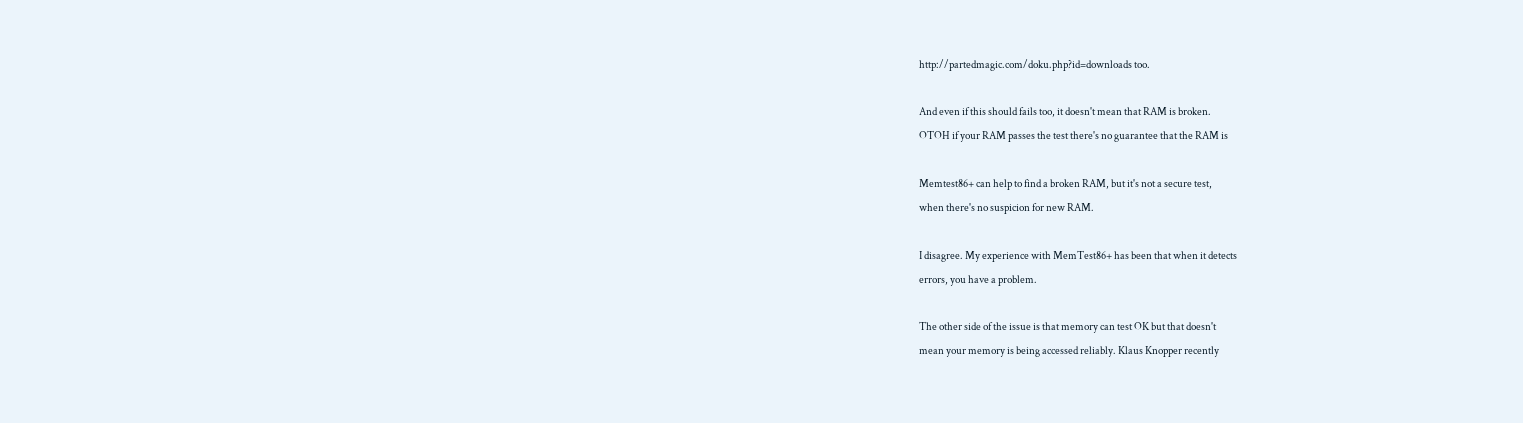http://partedmagic.com/doku.php?id=downloads too.

And even if this should fails too, it doesn't mean that RAM is broken.
OTOH if your RAM passes the test there's no guarantee that the RAM is

Memtest86+ can help to find a broken RAM, but it's not a secure test,
when there's no suspicion for new RAM.

I disagree. My experience with MemTest86+ has been that when it detects
errors, you have a problem.

The other side of the issue is that memory can test OK but that doesn't
mean your memory is being accessed reliably. Klaus Knopper recently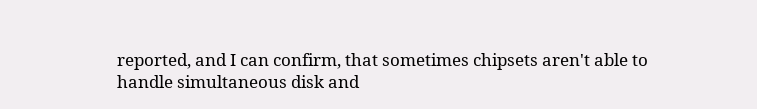reported, and I can confirm, that sometimes chipsets aren't able to
handle simultaneous disk and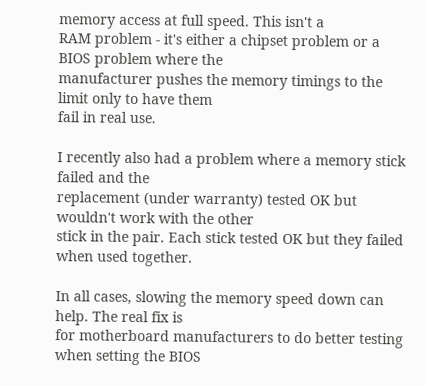memory access at full speed. This isn't a
RAM problem - it's either a chipset problem or a BIOS problem where the
manufacturer pushes the memory timings to the limit only to have them
fail in real use.

I recently also had a problem where a memory stick failed and the
replacement (under warranty) tested OK but wouldn't work with the other
stick in the pair. Each stick tested OK but they failed when used together.

In all cases, slowing the memory speed down can help. The real fix is
for motherboard manufacturers to do better testing when setting the BIOS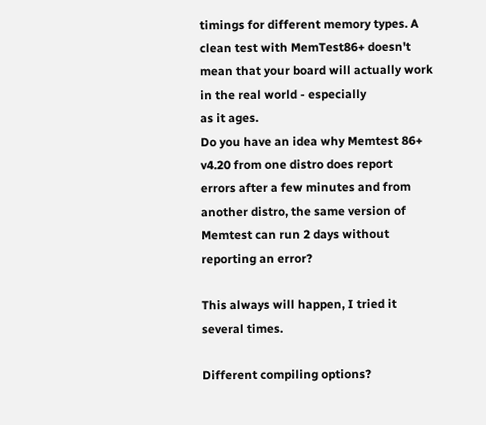timings for different memory types. A clean test with MemTest86+ doesn't
mean that your board will actually work in the real world - especially
as it ages.
Do you have an idea why Memtest 86+ v4.20 from one distro does report
errors after a few minutes and from another distro, the same version of
Memtest can run 2 days without reporting an error?

This always will happen, I tried it several times.

Different compiling options?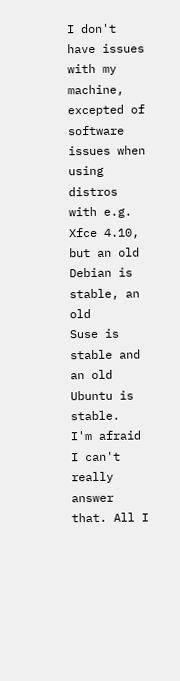I don't have issues with my machine, excepted of software issues when
using distros with e.g. Xfce 4.10, but an old Debian is stable, an old
Suse is stable and an old Ubuntu is stable.
I'm afraid I can't really answer that. All I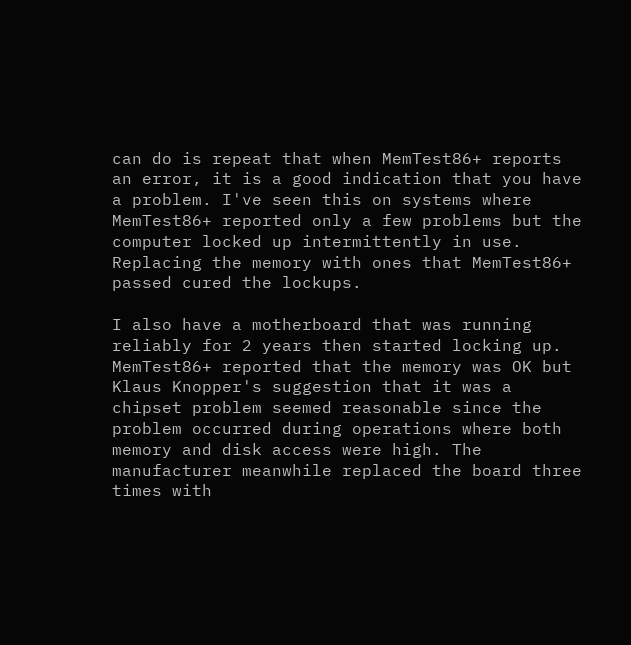can do is repeat that when MemTest86+ reports an error, it is a good indication that you have a problem. I've seen this on systems where MemTest86+ reported only a few problems but the computer locked up intermittently in use. Replacing the memory with ones that MemTest86+ passed cured the lockups.

I also have a motherboard that was running reliably for 2 years then started locking up. MemTest86+ reported that the memory was OK but Klaus Knopper's suggestion that it was a chipset problem seemed reasonable since the problem occurred during operations where both memory and disk access were high. The manufacturer meanwhile replaced the board three times with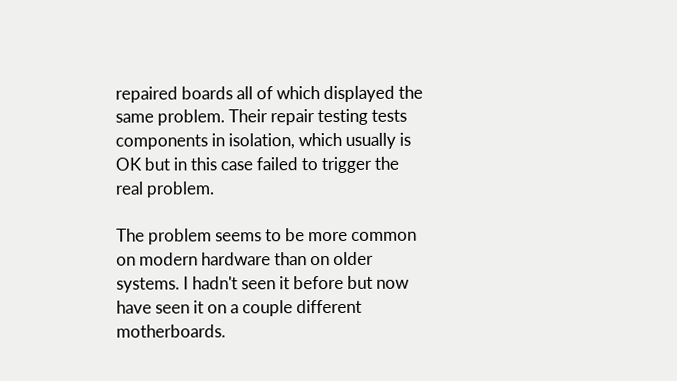repaired boards all of which displayed the same problem. Their repair testing tests components in isolation, which usually is OK but in this case failed to trigger the real problem.

The problem seems to be more common on modern hardware than on older systems. I hadn't seen it before but now have seen it on a couple different motherboards.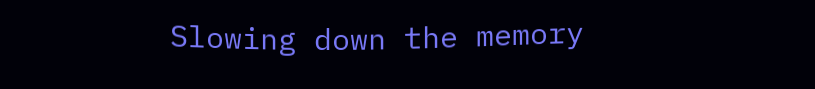Slowing down the memory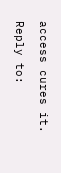access cures it.

Reply to: